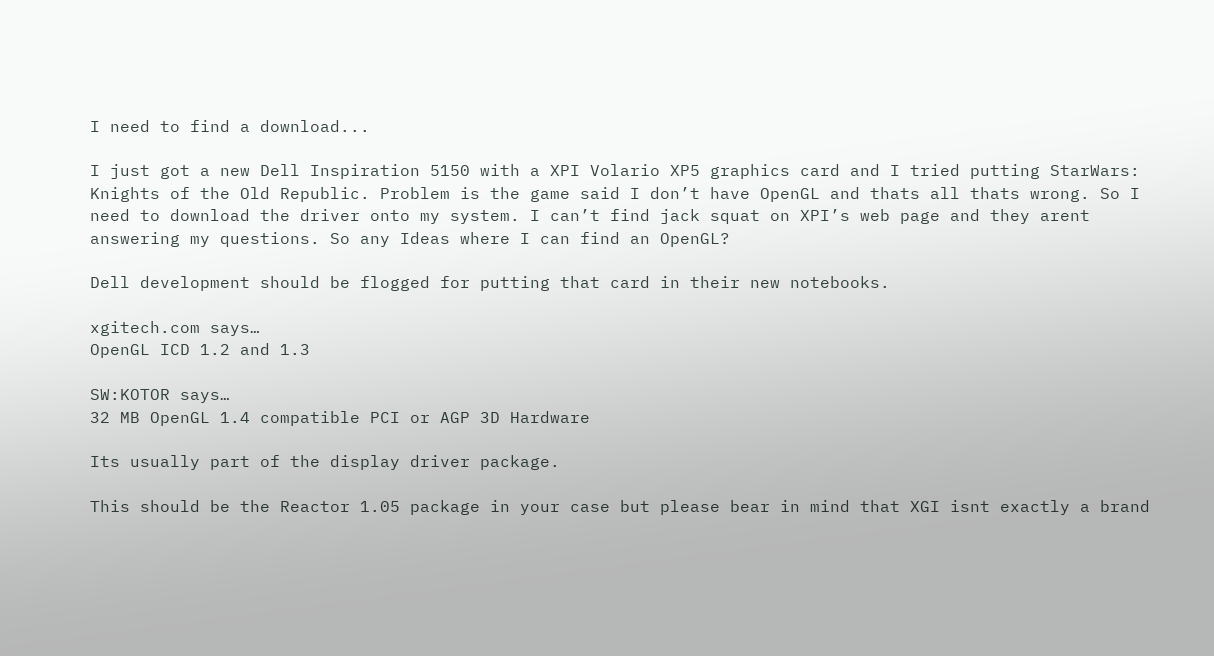I need to find a download...

I just got a new Dell Inspiration 5150 with a XPI Volario XP5 graphics card and I tried putting StarWars: Knights of the Old Republic. Problem is the game said I don’t have OpenGL and thats all thats wrong. So I need to download the driver onto my system. I can’t find jack squat on XPI’s web page and they arent answering my questions. So any Ideas where I can find an OpenGL?

Dell development should be flogged for putting that card in their new notebooks.

xgitech.com says…
OpenGL ICD 1.2 and 1.3

SW:KOTOR says…
32 MB OpenGL 1.4 compatible PCI or AGP 3D Hardware

Its usually part of the display driver package.

This should be the Reactor 1.05 package in your case but please bear in mind that XGI isnt exactly a brand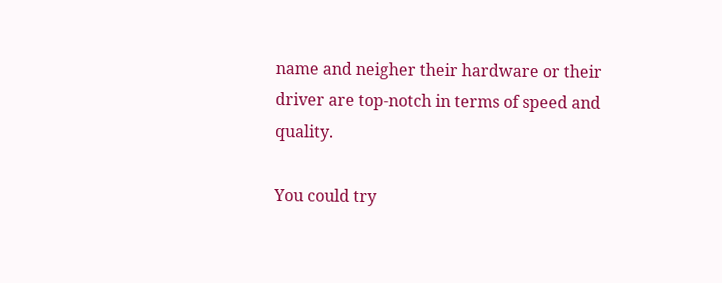name and neigher their hardware or their driver are top-notch in terms of speed and quality.

You could try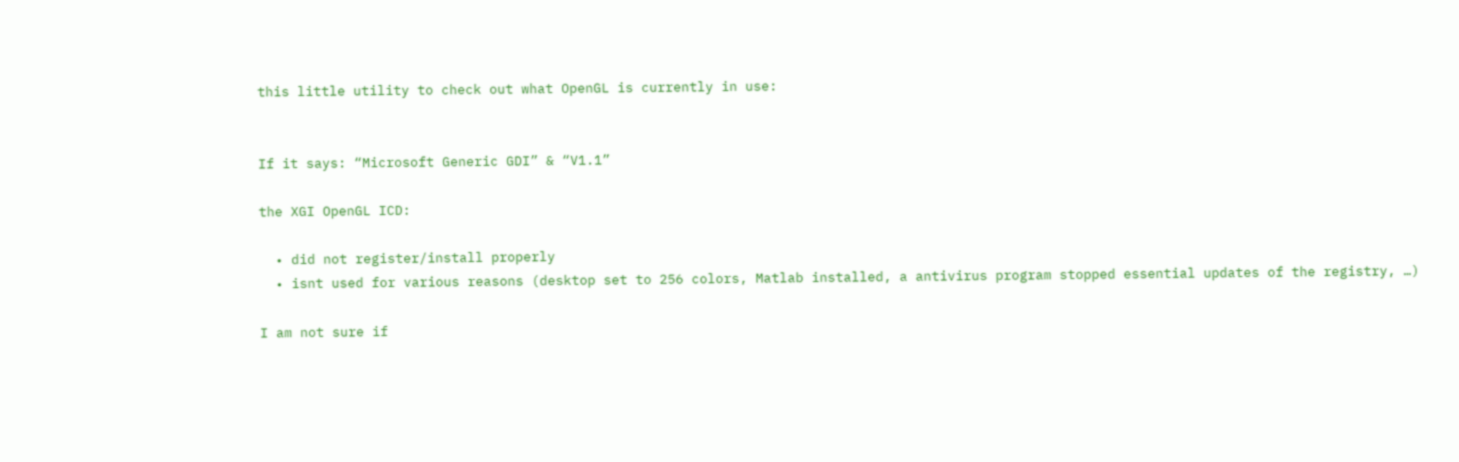this little utility to check out what OpenGL is currently in use:


If it says: “Microsoft Generic GDI” & “V1.1”

the XGI OpenGL ICD:

  • did not register/install properly
  • isnt used for various reasons (desktop set to 256 colors, Matlab installed, a antivirus program stopped essential updates of the registry, …)

I am not sure if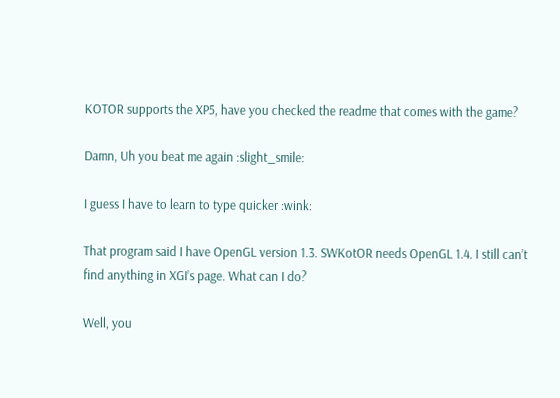KOTOR supports the XP5, have you checked the readme that comes with the game?

Damn, Uh you beat me again :slight_smile:

I guess I have to learn to type quicker :wink:

That program said I have OpenGL version 1.3. SWKotOR needs OpenGL 1.4. I still can’t find anything in XGI’s page. What can I do?

Well, you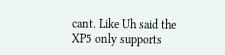cant. Like Uh said the XP5 only supports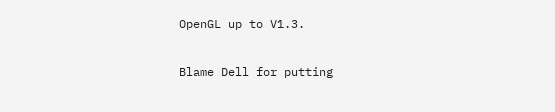OpenGL up to V1.3.

Blame Dell for putting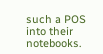such a POS into their notebooks.